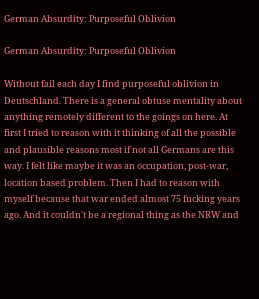German Absurdity: Purposeful Oblivion

German Absurdity: Purposeful Oblivion

Without fail each day I find purposeful oblivion in Deutschland. There is a general obtuse mentality about anything remotely different to the goings on here. At first I tried to reason with it thinking of all the possible and plausible reasons most if not all Germans are this way. I felt like maybe it was an occupation, post-war, location based problem. Then I had to reason with myself because that war ended almost 75 fucking years ago. And it couldn't be a regional thing as the NRW and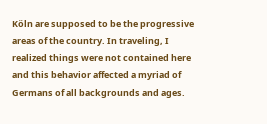Köln are supposed to be the progressive areas of the country. In traveling, I realized things were not contained here and this behavior affected a myriad of Germans of all backgrounds and ages.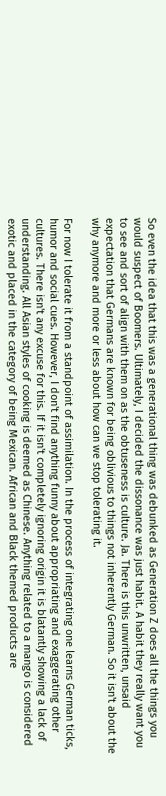So even the idea that this was a generational thing was debunked as Generation Z does all the things you would suspect of Boomers. Ultimately, I decided the dissonance was just habit. A habit they really want you to see and sort of align with them on as the obtuseness is culture. Ja. There is this unwritten, unsaid expectation that Germans are known for being oblivious to things not inherently German. So it isn't about the why anymore and more or less about how can we stop tolerating it.

For now I tolerate it from a standpoint of assimilation. In the process of integrating one learns German ticks, humor and social cues. However, I don't find anything funny about appropriating and exaggerating other cultures. There isn't any excuse for this. If it isn't completely ignoring origin it is blatantly showing a lack of understanding. All Asian styles of cooking is deemed as Chinese. Anything related to a mango is considered exotic and placed in the category of being Mexican. African and Black themed products are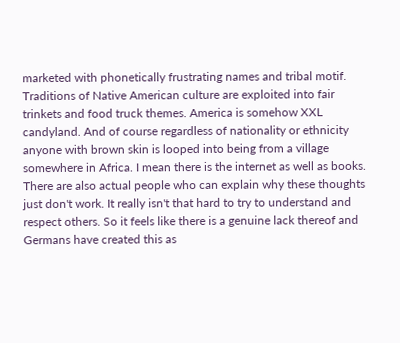marketed with phonetically frustrating names and tribal motif. Traditions of Native American culture are exploited into fair trinkets and food truck themes. America is somehow XXL candyland. And of course regardless of nationality or ethnicity anyone with brown skin is looped into being from a village somewhere in Africa. I mean there is the internet as well as books. There are also actual people who can explain why these thoughts just don't work. It really isn't that hard to try to understand and respect others. So it feels like there is a genuine lack thereof and Germans have created this as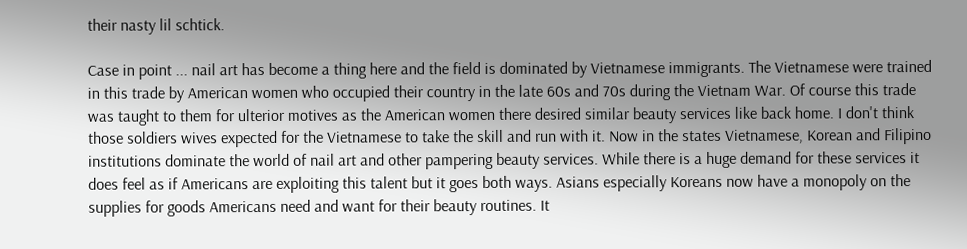their nasty lil schtick.

Case in point ... nail art has become a thing here and the field is dominated by Vietnamese immigrants. The Vietnamese were trained in this trade by American women who occupied their country in the late 60s and 70s during the Vietnam War. Of course this trade was taught to them for ulterior motives as the American women there desired similar beauty services like back home. I don't think those soldiers wives expected for the Vietnamese to take the skill and run with it. Now in the states Vietnamese, Korean and Filipino institutions dominate the world of nail art and other pampering beauty services. While there is a huge demand for these services it does feel as if Americans are exploiting this talent but it goes both ways. Asians especially Koreans now have a monopoly on the supplies for goods Americans need and want for their beauty routines. It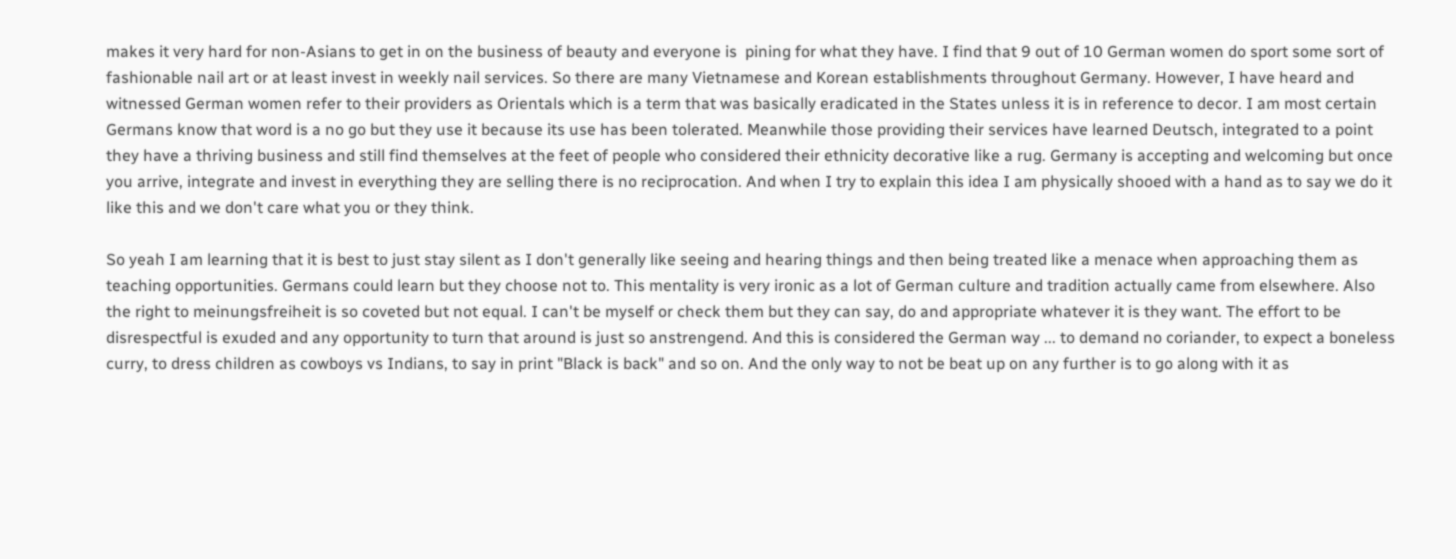makes it very hard for non-Asians to get in on the business of beauty and everyone is  pining for what they have. I find that 9 out of 10 German women do sport some sort of fashionable nail art or at least invest in weekly nail services. So there are many Vietnamese and Korean establishments throughout Germany. However, I have heard and witnessed German women refer to their providers as Orientals which is a term that was basically eradicated in the States unless it is in reference to decor. I am most certain Germans know that word is a no go but they use it because its use has been tolerated. Meanwhile those providing their services have learned Deutsch, integrated to a point they have a thriving business and still find themselves at the feet of people who considered their ethnicity decorative like a rug. Germany is accepting and welcoming but once you arrive, integrate and invest in everything they are selling there is no reciprocation. And when I try to explain this idea I am physically shooed with a hand as to say we do it like this and we don't care what you or they think.

So yeah I am learning that it is best to just stay silent as I don't generally like seeing and hearing things and then being treated like a menace when approaching them as teaching opportunities. Germans could learn but they choose not to. This mentality is very ironic as a lot of German culture and tradition actually came from elsewhere. Also the right to meinungsfreiheit is so coveted but not equal. I can't be myself or check them but they can say, do and appropriate whatever it is they want. The effort to be disrespectful is exuded and any opportunity to turn that around is just so anstrengend. And this is considered the German way ... to demand no coriander, to expect a boneless curry, to dress children as cowboys vs Indians, to say in print "Black is back" and so on. And the only way to not be beat up on any further is to go along with it as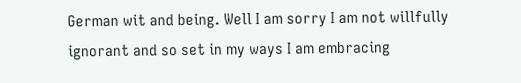German wit and being. Well I am sorry I am not willfully ignorant and so set in my ways I am embracing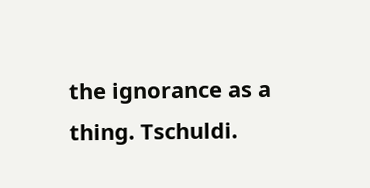the ignorance as a thing. Tschuldi.